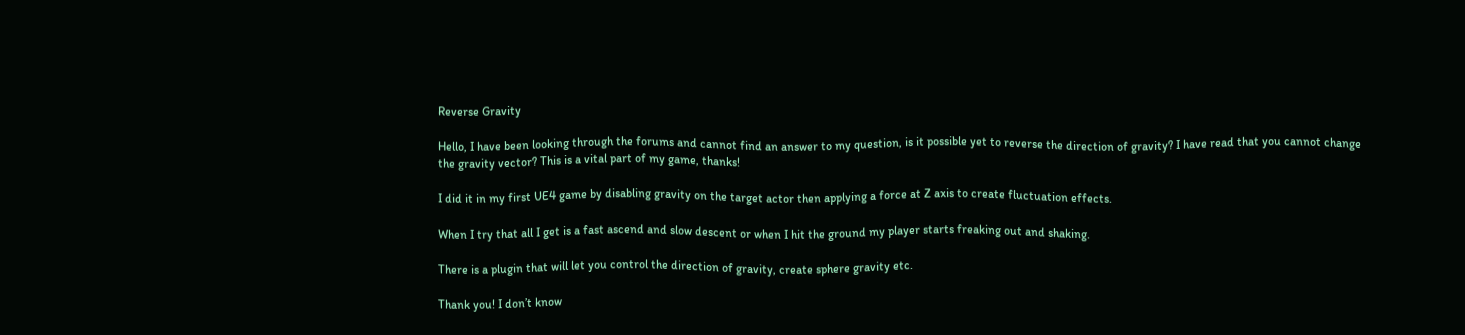Reverse Gravity

Hello, I have been looking through the forums and cannot find an answer to my question, is it possible yet to reverse the direction of gravity? I have read that you cannot change the gravity vector? This is a vital part of my game, thanks!

I did it in my first UE4 game by disabling gravity on the target actor then applying a force at Z axis to create fluctuation effects.

When I try that all I get is a fast ascend and slow descent or when I hit the ground my player starts freaking out and shaking.

There is a plugin that will let you control the direction of gravity, create sphere gravity etc.

Thank you! I don’t know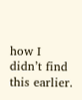how I didn’t find this earlier.